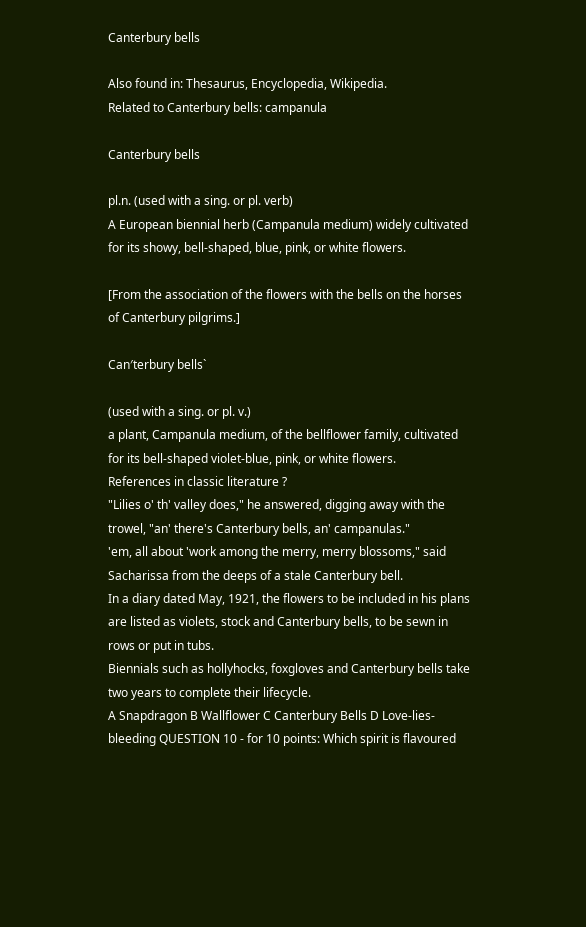Canterbury bells

Also found in: Thesaurus, Encyclopedia, Wikipedia.
Related to Canterbury bells: campanula

Canterbury bells

pl.n. (used with a sing. or pl. verb)
A European biennial herb (Campanula medium) widely cultivated for its showy, bell-shaped, blue, pink, or white flowers.

[From the association of the flowers with the bells on the horses of Canterbury pilgrims.]

Can′terbury bells`

(used with a sing. or pl. v.)
a plant, Campanula medium, of the bellflower family, cultivated for its bell-shaped violet-blue, pink, or white flowers.
References in classic literature ?
"Lilies o' th' valley does," he answered, digging away with the trowel, "an' there's Canterbury bells, an' campanulas."
'em, all about 'work among the merry, merry blossoms," said Sacharissa from the deeps of a stale Canterbury bell.
In a diary dated May, 1921, the flowers to be included in his plans are listed as violets, stock and Canterbury bells, to be sewn in rows or put in tubs.
Biennials such as hollyhocks, foxgloves and Canterbury bells take two years to complete their lifecycle.
A Snapdragon B Wallflower C Canterbury Bells D Love-lies-bleeding QUESTION 10 - for 10 points: Which spirit is flavoured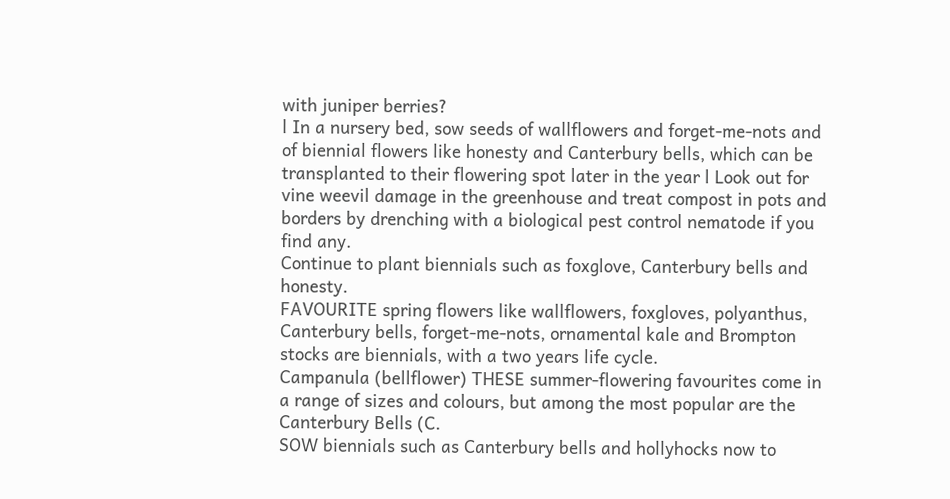with juniper berries?
l In a nursery bed, sow seeds of wallflowers and forget-me-nots and of biennial flowers like honesty and Canterbury bells, which can be transplanted to their flowering spot later in the year l Look out for vine weevil damage in the greenhouse and treat compost in pots and borders by drenching with a biological pest control nematode if you find any.
Continue to plant biennials such as foxglove, Canterbury bells and honesty.
FAVOURITE spring flowers like wallflowers, foxgloves, polyanthus, Canterbury bells, forget-me-nots, ornamental kale and Brompton stocks are biennials, with a two years life cycle.
Campanula (bellflower) THESE summer-flowering favourites come in a range of sizes and colours, but among the most popular are the Canterbury Bells (C.
SOW biennials such as Canterbury bells and hollyhocks now to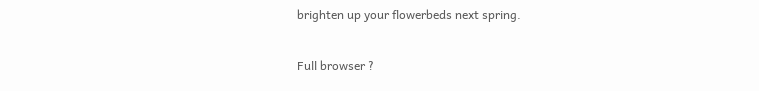brighten up your flowerbeds next spring.

Full browser ?